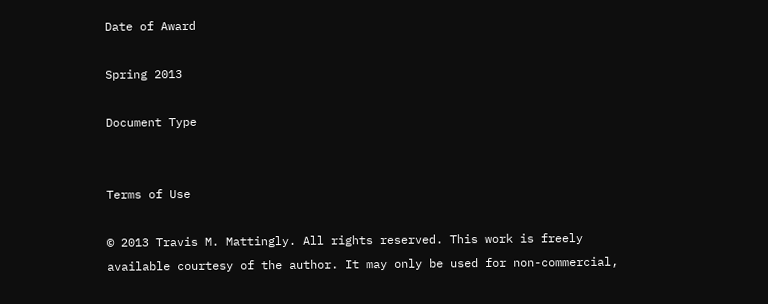Date of Award

Spring 2013

Document Type


Terms of Use

© 2013 Travis M. Mattingly. All rights reserved. This work is freely available courtesy of the author. It may only be used for non-commercial,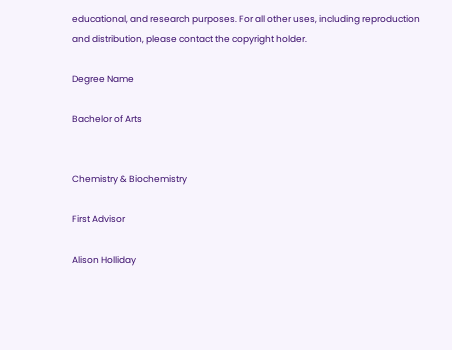educational, and research purposes. For all other uses, including reproduction and distribution, please contact the copyright holder.

Degree Name

Bachelor of Arts


Chemistry & Biochemistry

First Advisor

Alison Holliday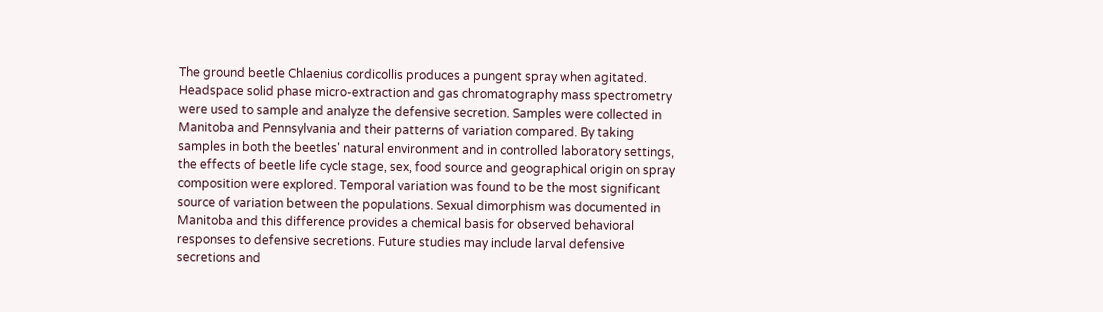The ground beetle Chlaenius cordicollis produces a pungent spray when agitated. Headspace solid phase micro-extraction and gas chromatography mass spectrometry were used to sample and analyze the defensive secretion. Samples were collected in Manitoba and Pennsylvania and their patterns of variation compared. By taking samples in both the beetles' natural environment and in controlled laboratory settings, the effects of beetle life cycle stage, sex, food source and geographical origin on spray composition were explored. Temporal variation was found to be the most significant source of variation between the populations. Sexual dimorphism was documented in Manitoba and this difference provides a chemical basis for observed behavioral responses to defensive secretions. Future studies may include larval defensive secretions and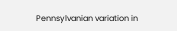Pennsylvanian variation in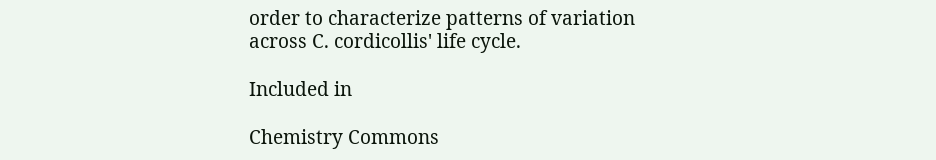order to characterize patterns of variation across C. cordicollis' life cycle.

Included in

Chemistry Commons